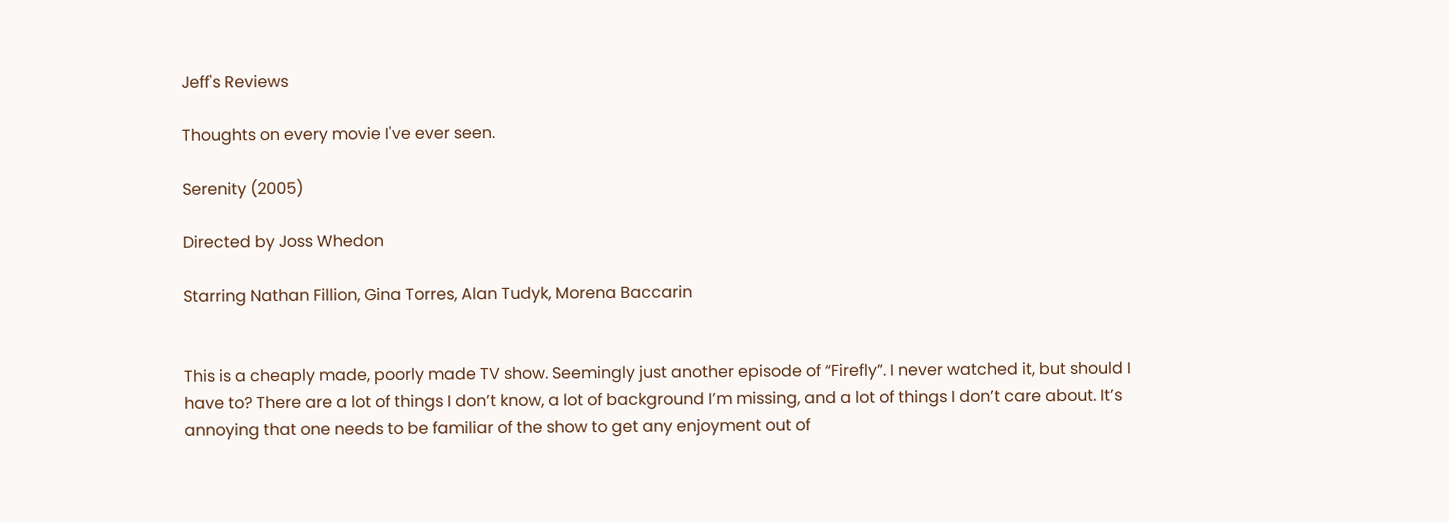Jeff's Reviews

Thoughts on every movie I've ever seen.

Serenity (2005)

Directed by Joss Whedon

Starring Nathan Fillion, Gina Torres, Alan Tudyk, Morena Baccarin


This is a cheaply made, poorly made TV show. Seemingly just another episode of “Firefly”. I never watched it, but should I have to? There are a lot of things I don’t know, a lot of background I’m missing, and a lot of things I don’t care about. It’s annoying that one needs to be familiar of the show to get any enjoyment out of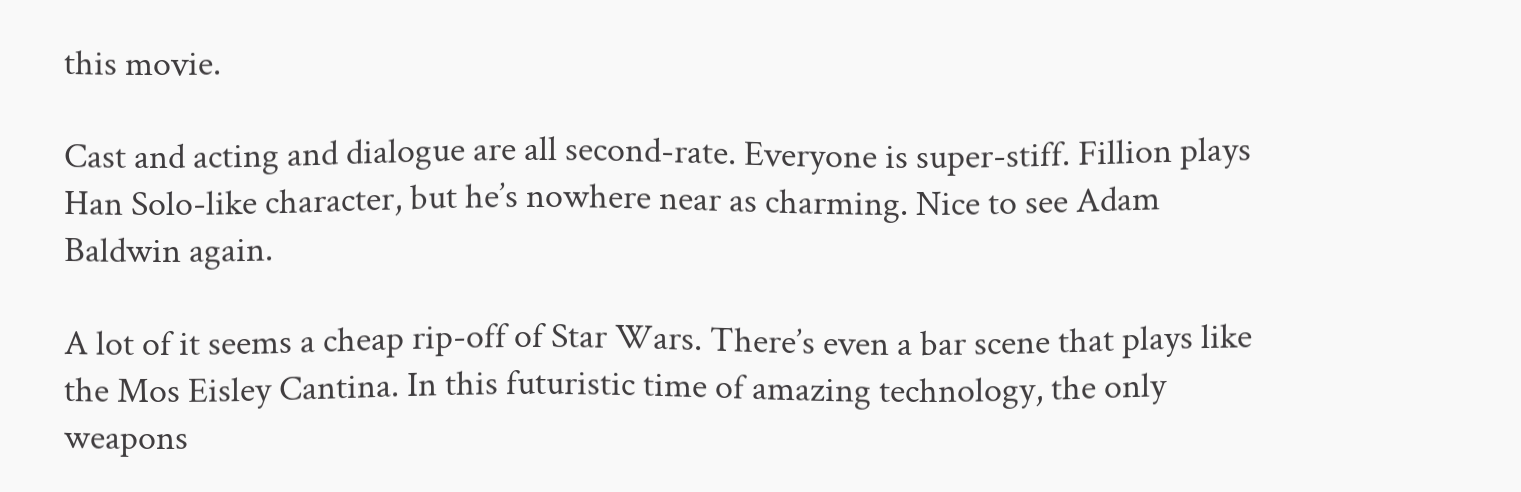this movie.

Cast and acting and dialogue are all second-rate. Everyone is super-stiff. Fillion plays Han Solo-like character, but he’s nowhere near as charming. Nice to see Adam Baldwin again.

A lot of it seems a cheap rip-off of Star Wars. There’s even a bar scene that plays like the Mos Eisley Cantina. In this futuristic time of amazing technology, the only weapons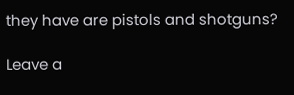they have are pistols and shotguns?

Leave a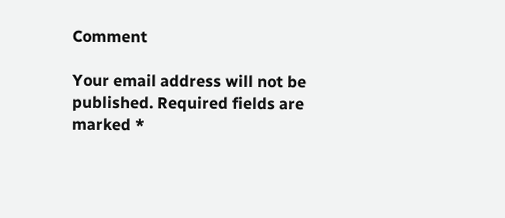Comment

Your email address will not be published. Required fields are marked *